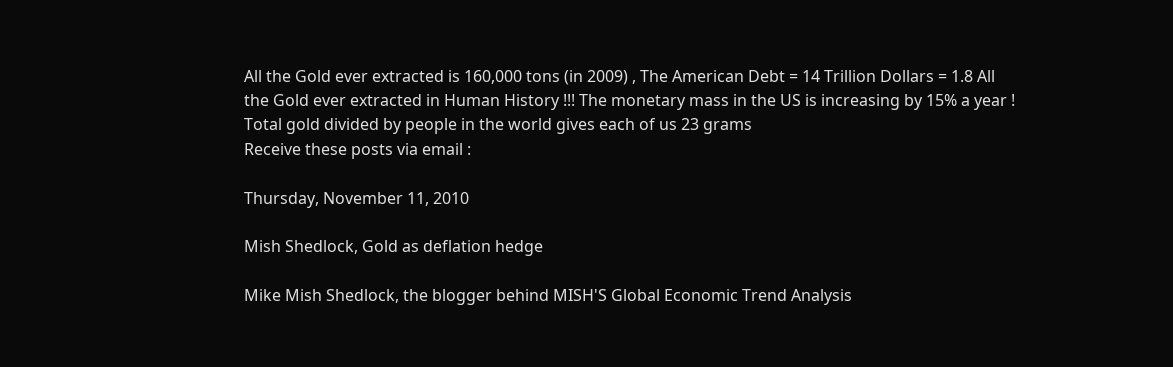All the Gold ever extracted is 160,000 tons (in 2009) , The American Debt = 14 Trillion Dollars = 1.8 All the Gold ever extracted in Human History !!! The monetary mass in the US is increasing by 15% a year ! Total gold divided by people in the world gives each of us 23 grams
Receive these posts via email :

Thursday, November 11, 2010

Mish Shedlock, Gold as deflation hedge

Mike Mish Shedlock, the blogger behind MISH'S Global Economic Trend Analysis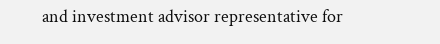and investment advisor representative for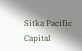Sitka Pacific Capital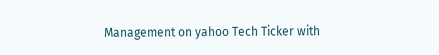Management on yahoo Tech Ticker with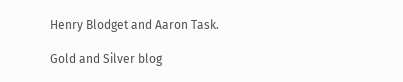Henry Blodget and Aaron Task.

Gold and Silver blog